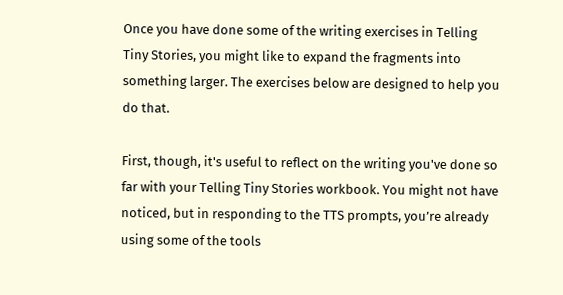Once you have done some of the writing exercises in Telling Tiny Stories, you might like to expand the fragments into something larger. The exercises below are designed to help you do that.

First, though, it's useful to reflect on the writing you've done so far with your Telling Tiny Stories workbook. You might not have noticed, but in responding to the TTS prompts, you’re already using some of the tools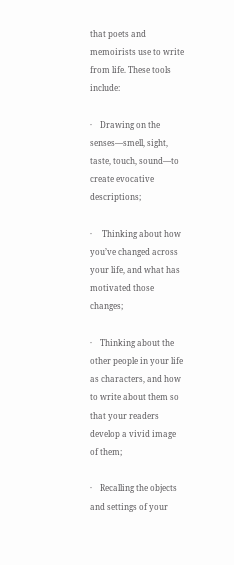that poets and memoirists use to write from life. These tools include:

·    Drawing on the senses—smell, sight, taste, touch, sound—to create evocative descriptions;

·     Thinking about how you’ve changed across your life, and what has motivated those changes;

·    Thinking about the other people in your life as characters, and how to write about them so that your readers develop a vivid image of them;

·    Recalling the objects and settings of your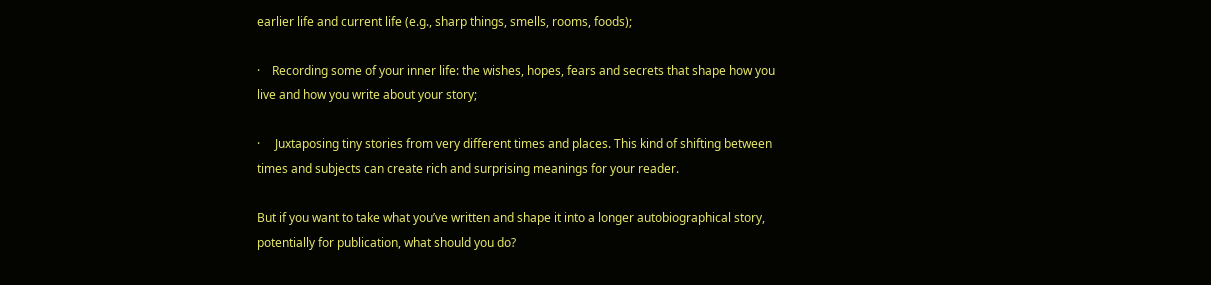earlier life and current life (e.g., sharp things, smells, rooms, foods);

·    Recording some of your inner life: the wishes, hopes, fears and secrets that shape how you live and how you write about your story;

·     Juxtaposing tiny stories from very different times and places. This kind of shifting between times and subjects can create rich and surprising meanings for your reader.

But if you want to take what you’ve written and shape it into a longer autobiographical story, potentially for publication, what should you do?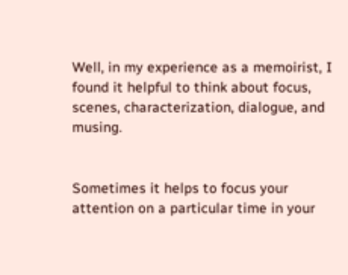Well, in my experience as a memoirist, I found it helpful to think about focus, scenes, characterization, dialogue, and musing.


Sometimes it helps to focus your attention on a particular time in your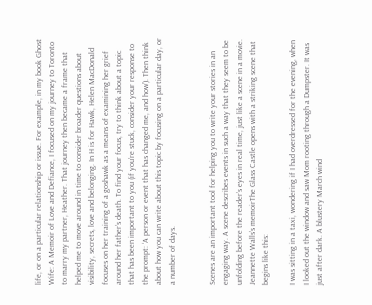life, or on a particular relationship or issue. For example, in my book Ghost Wife: A Memoir of Love and Defiance, I focused on my journey to Toronto to marry my partner, Heather. That journey then became a frame that helped me to move around in time to consider broader questions about visibility, secrets, love and belonging. In H is for Hawk, Helen MacDonald focuses on her training of a goshawk as a means of examining her grief around her father’s death. To find your focus, try to think about a topic that has been important to you (if you’re stuck, consider your response to the prompt: ‘A person or event that has changed me, and how’). Then think about how you can write about this topic by focusing on a particular day, or a number of days.


Scenes are an important tool for helping you to write your stories in an engaging way. A scene describes events in such a way that they seem to be unfolding before the reader’s eyes in real time, just like a scene in a movie. Jeannette Walls’s memoirThe Glass Castle opens with a striking scene that begins like this:

I was sitting in a taxi, wondering if I had overdressed for the evening, when I looked out the window and saw Mom rooting through a Dumpster. It was just after dark. A blustery March wind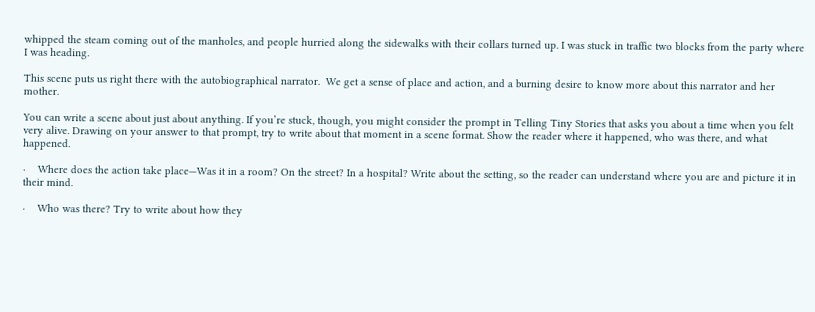whipped the steam coming out of the manholes, and people hurried along the sidewalks with their collars turned up. I was stuck in traffic two blocks from the party where I was heading.

This scene puts us right there with the autobiographical narrator.  We get a sense of place and action, and a burning desire to know more about this narrator and her mother.

You can write a scene about just about anything. If you’re stuck, though, you might consider the prompt in Telling Tiny Stories that asks you about a time when you felt very alive. Drawing on your answer to that prompt, try to write about that moment in a scene format. Show the reader where it happened, who was there, and what happened.

·    Where does the action take place—Was it in a room? On the street? In a hospital? Write about the setting, so the reader can understand where you are and picture it in their mind.

·    Who was there? Try to write about how they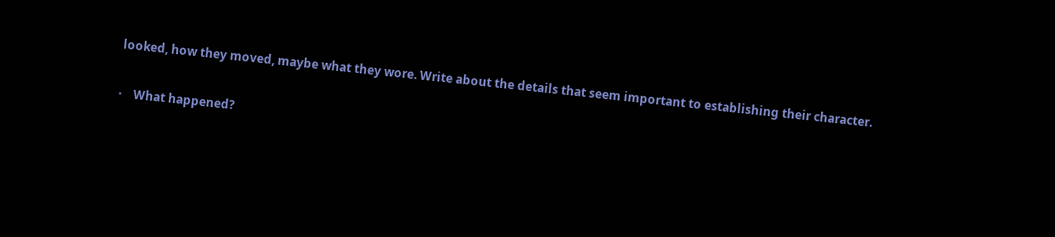looked, how they moved, maybe what they wore. Write about the details that seem important to establishing their character.

·    What happened?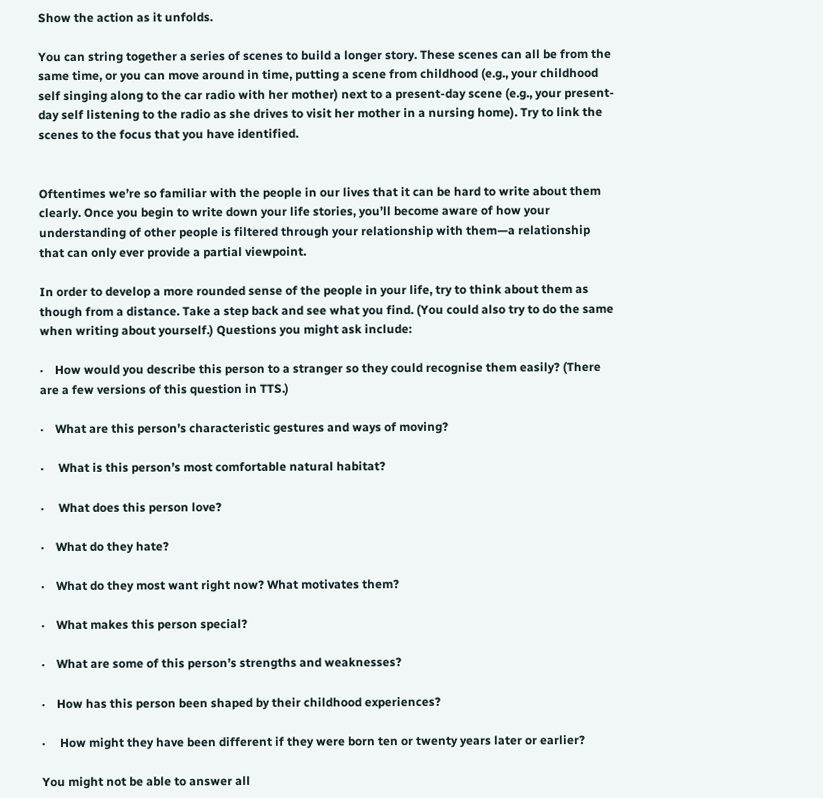Show the action as it unfolds.

You can string together a series of scenes to build a longer story. These scenes can all be from the same time, or you can move around in time, putting a scene from childhood (e.g., your childhood self singing along to the car radio with her mother) next to a present-day scene (e.g., your present-day self listening to the radio as she drives to visit her mother in a nursing home). Try to link the scenes to the focus that you have identified.


Oftentimes we’re so familiar with the people in our lives that it can be hard to write about them clearly. Once you begin to write down your life stories, you’ll become aware of how your understanding of other people is filtered through your relationship with them—a relationship that can only ever provide a partial viewpoint.

In order to develop a more rounded sense of the people in your life, try to think about them as though from a distance. Take a step back and see what you find. (You could also try to do the same when writing about yourself.) Questions you might ask include:

·    How would you describe this person to a stranger so they could recognise them easily? (There are a few versions of this question in TTS.)

·    What are this person’s characteristic gestures and ways of moving?

·     What is this person’s most comfortable natural habitat?

·     What does this person love?

·    What do they hate?

·    What do they most want right now? What motivates them?

·    What makes this person special?

·    What are some of this person’s strengths and weaknesses?

·    How has this person been shaped by their childhood experiences?

·     How might they have been different if they were born ten or twenty years later or earlier?

You might not be able to answer all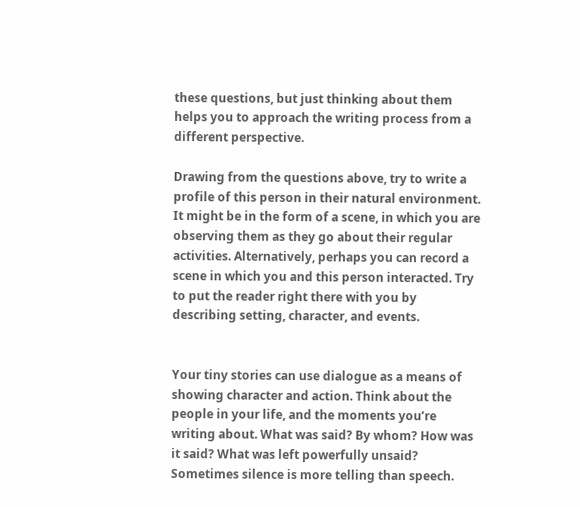these questions, but just thinking about them helps you to approach the writing process from a different perspective.

Drawing from the questions above, try to write a profile of this person in their natural environment. It might be in the form of a scene, in which you are observing them as they go about their regular activities. Alternatively, perhaps you can record a scene in which you and this person interacted. Try to put the reader right there with you by describing setting, character, and events.


Your tiny stories can use dialogue as a means of showing character and action. Think about the people in your life, and the moments you’re writing about. What was said? By whom? How was it said? What was left powerfully unsaid? Sometimes silence is more telling than speech.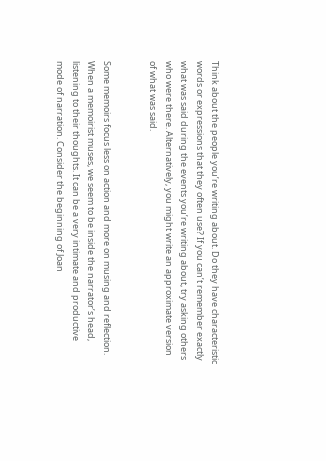Think about the people you’re writing about. Do they have characteristic words or expressions that they often use? If you can’t remember exactly what was said during the events you’re writing about, try asking others who were there. Alternatively, you might write an approximate version of what was said.


Some memoirs focus less on action and more on musing and reflection. When a memoirist muses, we seem to be inside the narrator’s head, listening to their thoughts. It can be a very intimate and productive mode of narration. Consider the beginning of Joan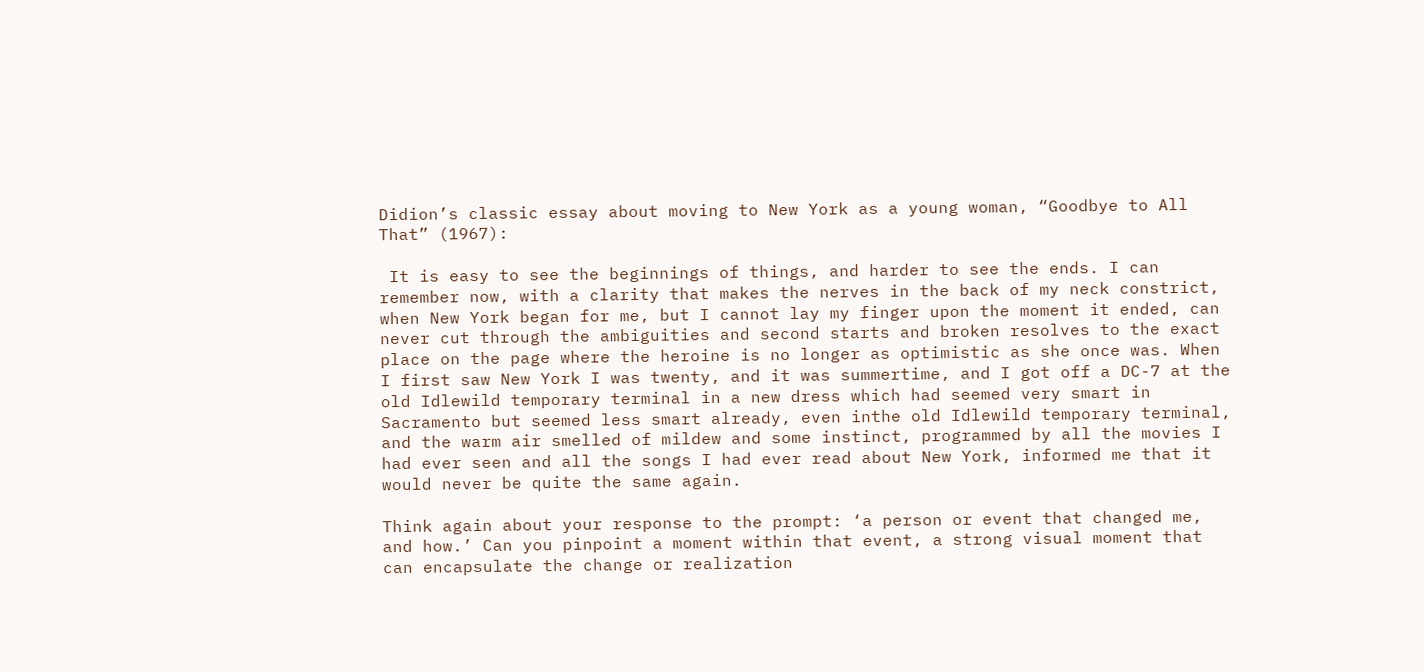Didion’s classic essay about moving to New York as a young woman, “Goodbye to All That” (1967):

 It is easy to see the beginnings of things, and harder to see the ends. I can remember now, with a clarity that makes the nerves in the back of my neck constrict, when New York began for me, but I cannot lay my finger upon the moment it ended, can never cut through the ambiguities and second starts and broken resolves to the exact place on the page where the heroine is no longer as optimistic as she once was. When I first saw New York I was twenty, and it was summertime, and I got off a DC-7 at the old Idlewild temporary terminal in a new dress which had seemed very smart in Sacramento but seemed less smart already, even inthe old Idlewild temporary terminal, and the warm air smelled of mildew and some instinct, programmed by all the movies I had ever seen and all the songs I had ever read about New York, informed me that it would never be quite the same again.

Think again about your response to the prompt: ‘a person or event that changed me, and how.’ Can you pinpoint a moment within that event, a strong visual moment that can encapsulate the change or realization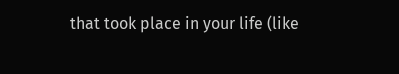that took place in your life (like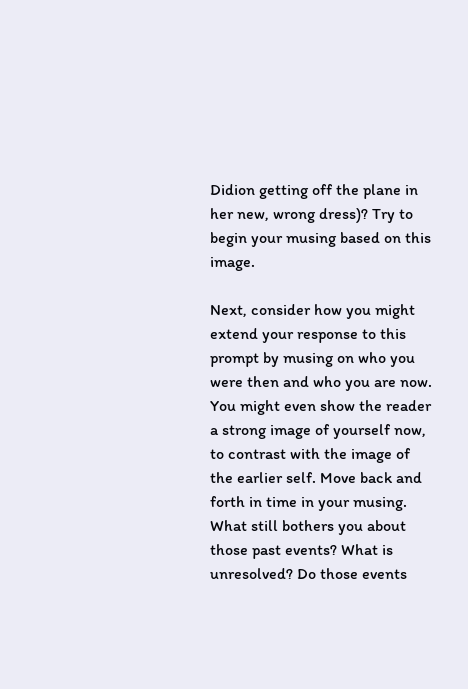Didion getting off the plane in her new, wrong dress)? Try to begin your musing based on this image.

Next, consider how you might extend your response to this prompt by musing on who you were then and who you are now. You might even show the reader a strong image of yourself now, to contrast with the image of the earlier self. Move back and forth in time in your musing. What still bothers you about those past events? What is unresolved? Do those events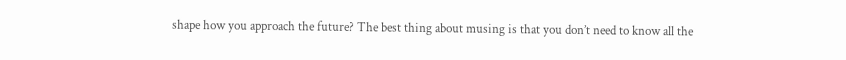shape how you approach the future? The best thing about musing is that you don’t need to know all the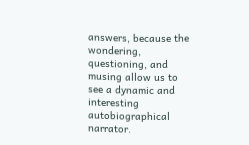answers, because the wondering, questioning, and musing allow us to see a dynamic and interesting autobiographical narrator.